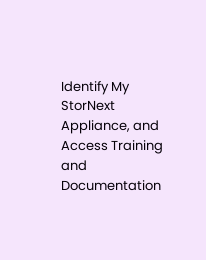Identify My StorNext Appliance, and Access Training and Documentation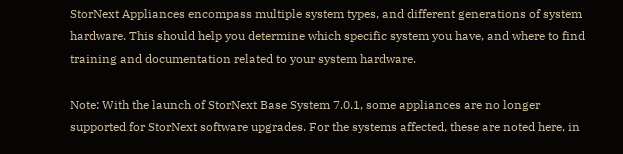StorNext Appliances encompass multiple system types, and different generations of system hardware. This should help you determine which specific system you have, and where to find training and documentation related to your system hardware.

Note: With the launch of StorNext Base System 7.0.1, some appliances are no longer supported for StorNext software upgrades. For the systems affected, these are noted here, in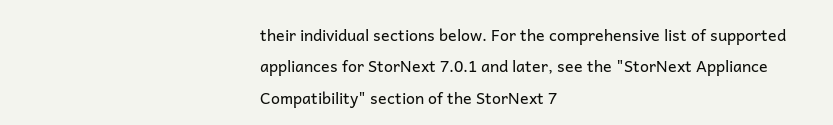their individual sections below. For the comprehensive list of supported appliances for StorNext 7.0.1 and later, see the "StorNext Appliance Compatibility" section of the StorNext 7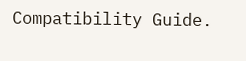Compatibility Guide.